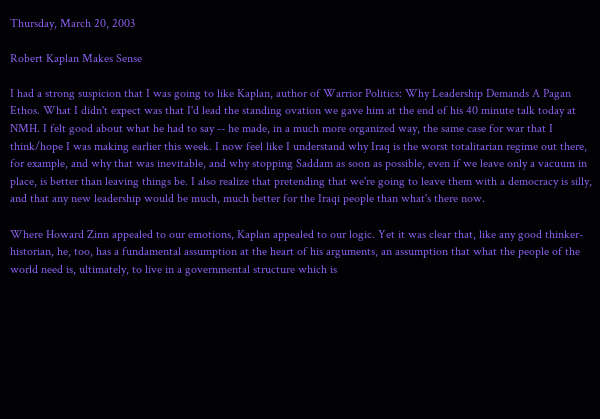Thursday, March 20, 2003

Robert Kaplan Makes Sense

I had a strong suspicion that I was going to like Kaplan, author of Warrior Politics: Why Leadership Demands A Pagan Ethos. What I didn't expect was that I'd lead the standing ovation we gave him at the end of his 40 minute talk today at NMH. I felt good about what he had to say -- he made, in a much more organized way, the same case for war that I think/hope I was making earlier this week. I now feel like I understand why Iraq is the worst totalitarian regime out there, for example, and why that was inevitable, and why stopping Saddam as soon as possible, even if we leave only a vacuum in place, is better than leaving things be. I also realize that pretending that we're going to leave them with a democracy is silly, and that any new leadership would be much, much better for the Iraqi people than what's there now.

Where Howard Zinn appealed to our emotions, Kaplan appealed to our logic. Yet it was clear that, like any good thinker-historian, he, too, has a fundamental assumption at the heart of his arguments, an assumption that what the people of the world need is, ultimately, to live in a governmental structure which is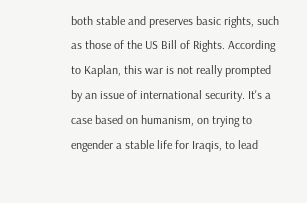both stable and preserves basic rights, such as those of the US Bill of Rights. According to Kaplan, this war is not really prompted by an issue of international security. It's a case based on humanism, on trying to engender a stable life for Iraqis, to lead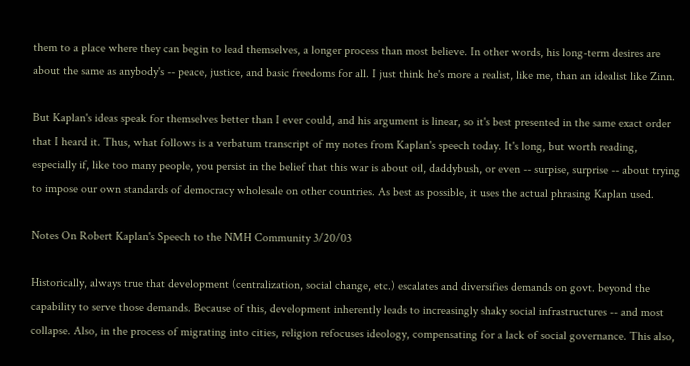them to a place where they can begin to lead themselves, a longer process than most believe. In other words, his long-term desires are about the same as anybody's -- peace, justice, and basic freedoms for all. I just think he's more a realist, like me, than an idealist like Zinn.

But Kaplan's ideas speak for themselves better than I ever could, and his argument is linear, so it's best presented in the same exact order that I heard it. Thus, what follows is a verbatum transcript of my notes from Kaplan's speech today. It's long, but worth reading, especially if, like too many people, you persist in the belief that this war is about oil, daddybush, or even -- surpise, surprise -- about trying to impose our own standards of democracy wholesale on other countries. As best as possible, it uses the actual phrasing Kaplan used.

Notes On Robert Kaplan's Speech to the NMH Community 3/20/03

Historically, always true that development (centralization, social change, etc.) escalates and diversifies demands on govt. beyond the capability to serve those demands. Because of this, development inherently leads to increasingly shaky social infrastructures -- and most collapse. Also, in the process of migrating into cities, religion refocuses ideology, compensating for a lack of social governance. This also,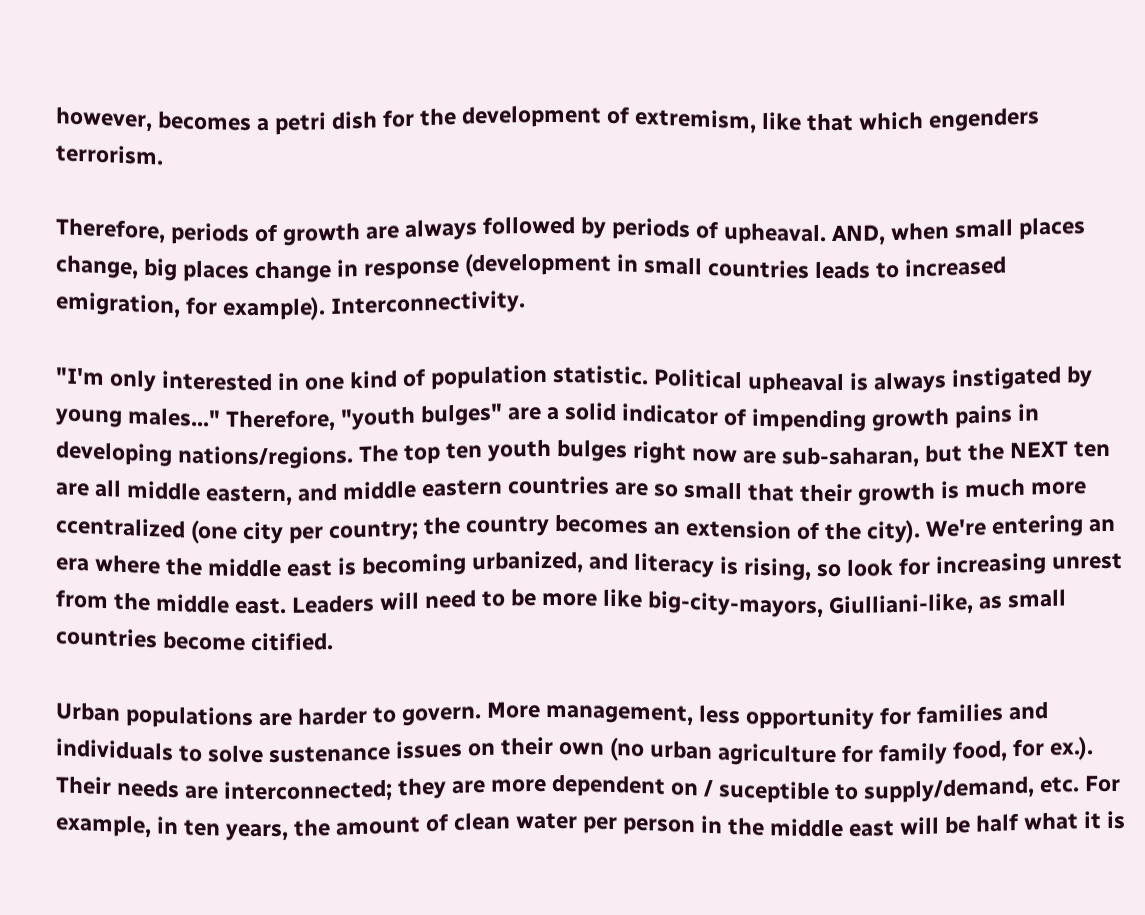however, becomes a petri dish for the development of extremism, like that which engenders terrorism.

Therefore, periods of growth are always followed by periods of upheaval. AND, when small places change, big places change in response (development in small countries leads to increased emigration, for example). Interconnectivity.

"I'm only interested in one kind of population statistic. Political upheaval is always instigated by young males..." Therefore, "youth bulges" are a solid indicator of impending growth pains in developing nations/regions. The top ten youth bulges right now are sub-saharan, but the NEXT ten are all middle eastern, and middle eastern countries are so small that their growth is much more ccentralized (one city per country; the country becomes an extension of the city). We're entering an era where the middle east is becoming urbanized, and literacy is rising, so look for increasing unrest from the middle east. Leaders will need to be more like big-city-mayors, Giulliani-like, as small countries become citified.

Urban populations are harder to govern. More management, less opportunity for families and individuals to solve sustenance issues on their own (no urban agriculture for family food, for ex.). Their needs are interconnected; they are more dependent on / suceptible to supply/demand, etc. For example, in ten years, the amount of clean water per person in the middle east will be half what it is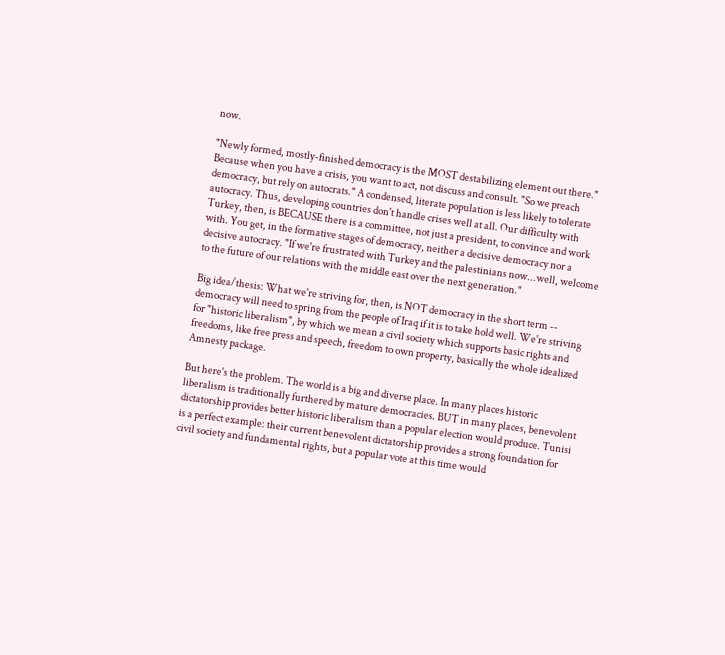now.

"Newly formed, mostly-finished democracy is the MOST destabilizing element out there." Because when you have a crisis, you want to act, not discuss and consult. "So we preach democracy, but rely on autocrats." A condensed, literate population is less likely to tolerate autocracy. Thus, developing countries don't handle crises well at all. Our difficulty with Turkey, then, is BECAUSE there is a committee, not just a president, to convince and work with. You get, in the formative stages of democracy, neither a decisive democracy nor a decisive autocracy. "If we're frustrated with Turkey and the palestinians now...well, welcome to the future of our relations with the middle east over the next generation."

Big idea/thesis: What we're striving for, then, is NOT democracy in the short term -- democracy will need to spring from the people of Iraq if it is to take hold well. We're striving for "historic liberalism", by which we mean a civil society which supports basic rights and freedoms, like free press and speech, freedom to own property, basically the whole idealized Amnesty package.

But here's the problem. The world is a big and diverse place. In many places historic liberalism is traditionally furthered by mature democracies. BUT in many places, benevolent dictatorship provides better historic liberalism than a popular election would produce. Tunisi is a perfect example: their current benevolent dictatorship provides a strong foundation for civil society and fundamental rights, but a popular vote at this time would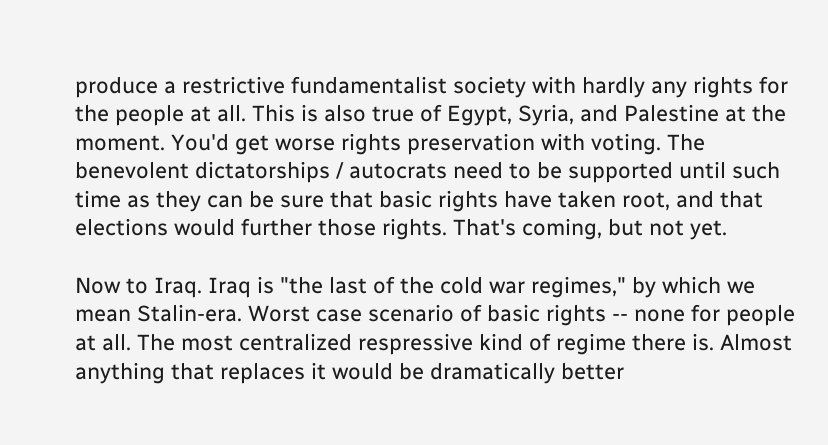produce a restrictive fundamentalist society with hardly any rights for the people at all. This is also true of Egypt, Syria, and Palestine at the moment. You'd get worse rights preservation with voting. The benevolent dictatorships / autocrats need to be supported until such time as they can be sure that basic rights have taken root, and that elections would further those rights. That's coming, but not yet.

Now to Iraq. Iraq is "the last of the cold war regimes," by which we mean Stalin-era. Worst case scenario of basic rights -- none for people at all. The most centralized respressive kind of regime there is. Almost anything that replaces it would be dramatically better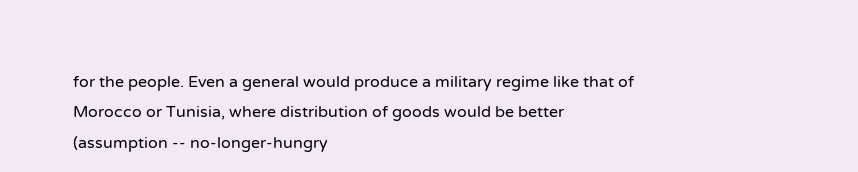for the people. Even a general would produce a military regime like that of Morocco or Tunisia, where distribution of goods would be better (assumption -- no-longer-hungry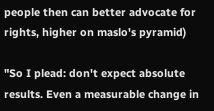people then can better advocate for rights, higher on maslo's pyramid)

"So I plead: don't expect absolute results. Even a measurable change in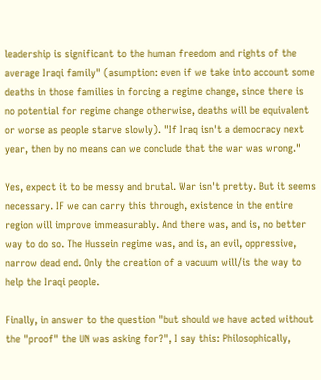leadership is significant to the human freedom and rights of the average Iraqi family" (asumption: even if we take into account some deaths in those families in forcing a regime change, since there is no potential for regime change otherwise, deaths will be equivalent or worse as people starve slowly). "If Iraq isn't a democracy next year, then by no means can we conclude that the war was wrong."

Yes, expect it to be messy and brutal. War isn't pretty. But it seems necessary. IF we can carry this through, existence in the entire region will improve immeasurably. And there was, and is, no better way to do so. The Hussein regime was, and is, an evil, oppressive, narrow dead end. Only the creation of a vacuum will/is the way to help the Iraqi people.

Finally, in answer to the question "but should we have acted without the "proof" the UN was asking for?", I say this: Philosophically,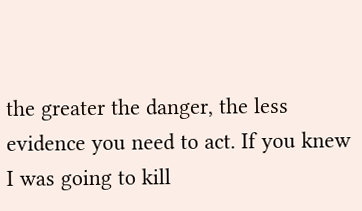the greater the danger, the less evidence you need to act. If you knew I was going to kill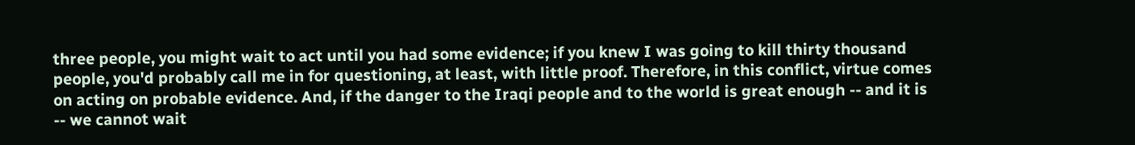three people, you might wait to act until you had some evidence; if you knew I was going to kill thirty thousand people, you'd probably call me in for questioning, at least, with little proof. Therefore, in this conflict, virtue comes on acting on probable evidence. And, if the danger to the Iraqi people and to the world is great enough -- and it is -- we cannot wait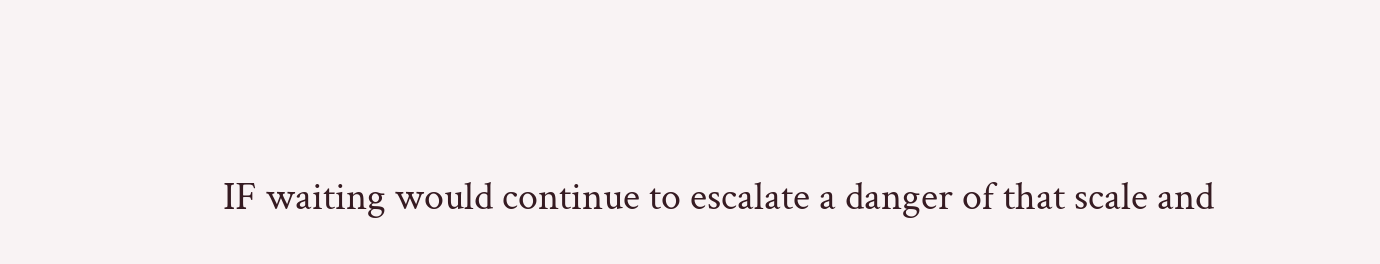IF waiting would continue to escalate a danger of that scale and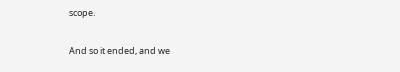scope.

And so it ended, and we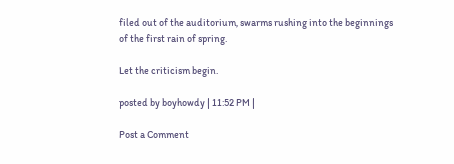filed out of the auditorium, swarms rushing into the beginnings of the first rain of spring.

Let the criticism begin.

posted by boyhowdy | 11:52 PM |

Post a Comment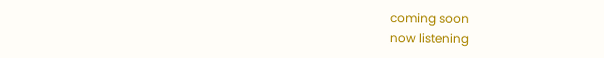coming soon
now listening